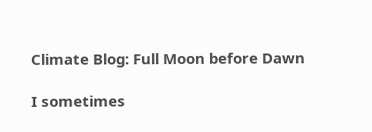Climate Blog: Full Moon before Dawn

I sometimes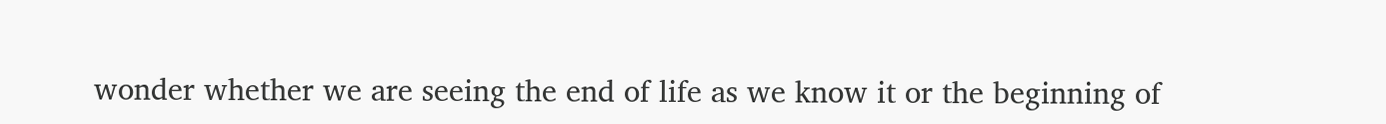wonder whether we are seeing the end of life as we know it or the beginning of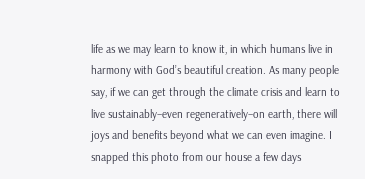life as we may learn to know it, in which humans live in harmony with God’s beautiful creation. As many people say, if we can get through the climate crisis and learn to live sustainably–even regeneratively–on earth, there will joys and benefits beyond what we can even imagine. I snapped this photo from our house a few days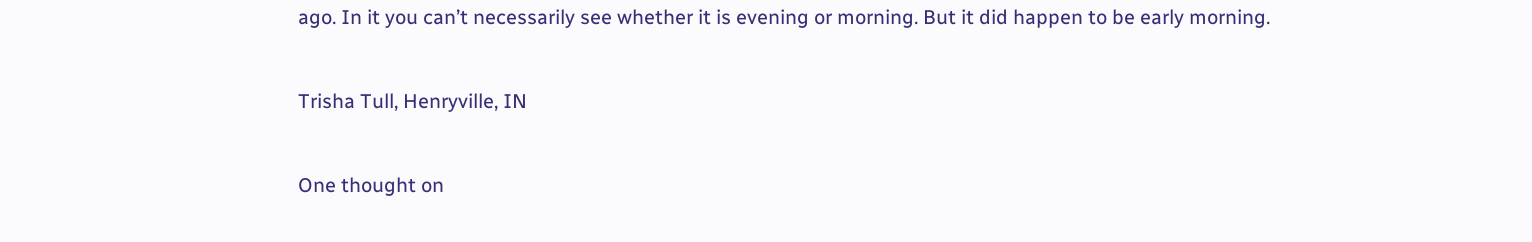ago. In it you can’t necessarily see whether it is evening or morning. But it did happen to be early morning.


Trisha Tull, Henryville, IN


One thought on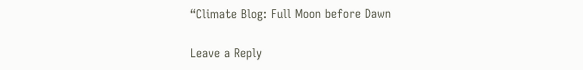“Climate Blog: Full Moon before Dawn

Leave a Reply